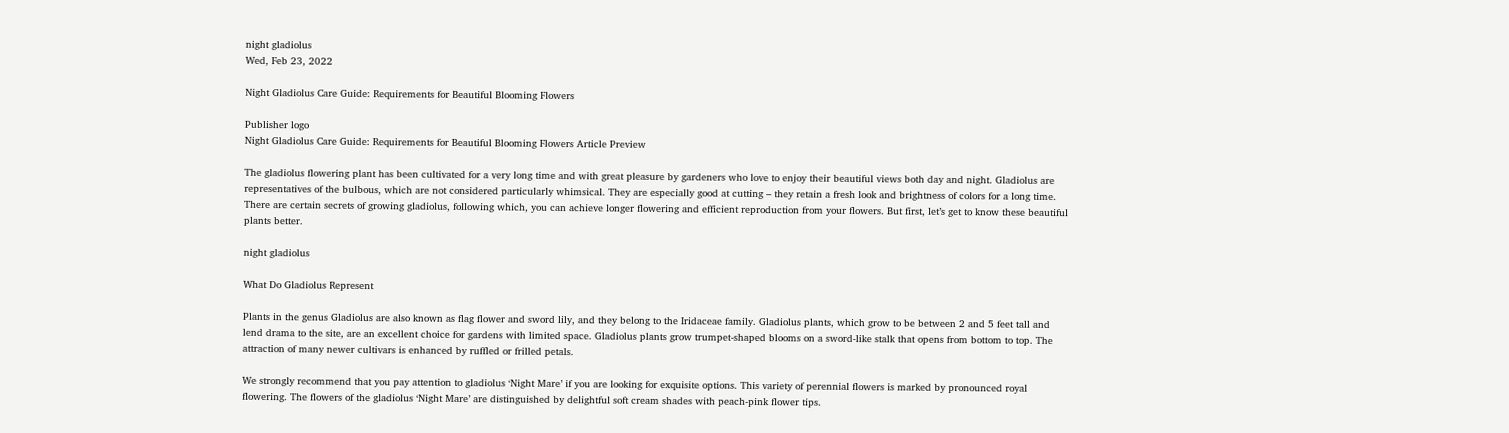night gladiolus
Wed, Feb 23, 2022

Night Gladiolus Care Guide: Requirements for Beautiful Blooming Flowers

Publisher logo
Night Gladiolus Care Guide: Requirements for Beautiful Blooming Flowers Article Preview

The gladiolus flowering plant has been cultivated for a very long time and with great pleasure by gardeners who love to enjoy their beautiful views both day and night. Gladiolus are representatives of the bulbous, which are not considered particularly whimsical. They are especially good at cutting – they retain a fresh look and brightness of colors for a long time. There are certain secrets of growing gladiolus, following which, you can achieve longer flowering and efficient reproduction from your flowers. But first, let’s get to know these beautiful plants better.

night gladiolus

What Do Gladiolus Represent

Plants in the genus Gladiolus are also known as flag flower and sword lily, and they belong to the Iridaceae family. Gladiolus plants, which grow to be between 2 and 5 feet tall and lend drama to the site, are an excellent choice for gardens with limited space. Gladiolus plants grow trumpet-shaped blooms on a sword-like stalk that opens from bottom to top. The attraction of many newer cultivars is enhanced by ruffled or frilled petals.

We strongly recommend that you pay attention to gladiolus ‘Night Mare’ if you are looking for exquisite options. This variety of perennial flowers is marked by pronounced royal flowering. The flowers of the gladiolus ‘Night Mare’ are distinguished by delightful soft cream shades with peach-pink flower tips.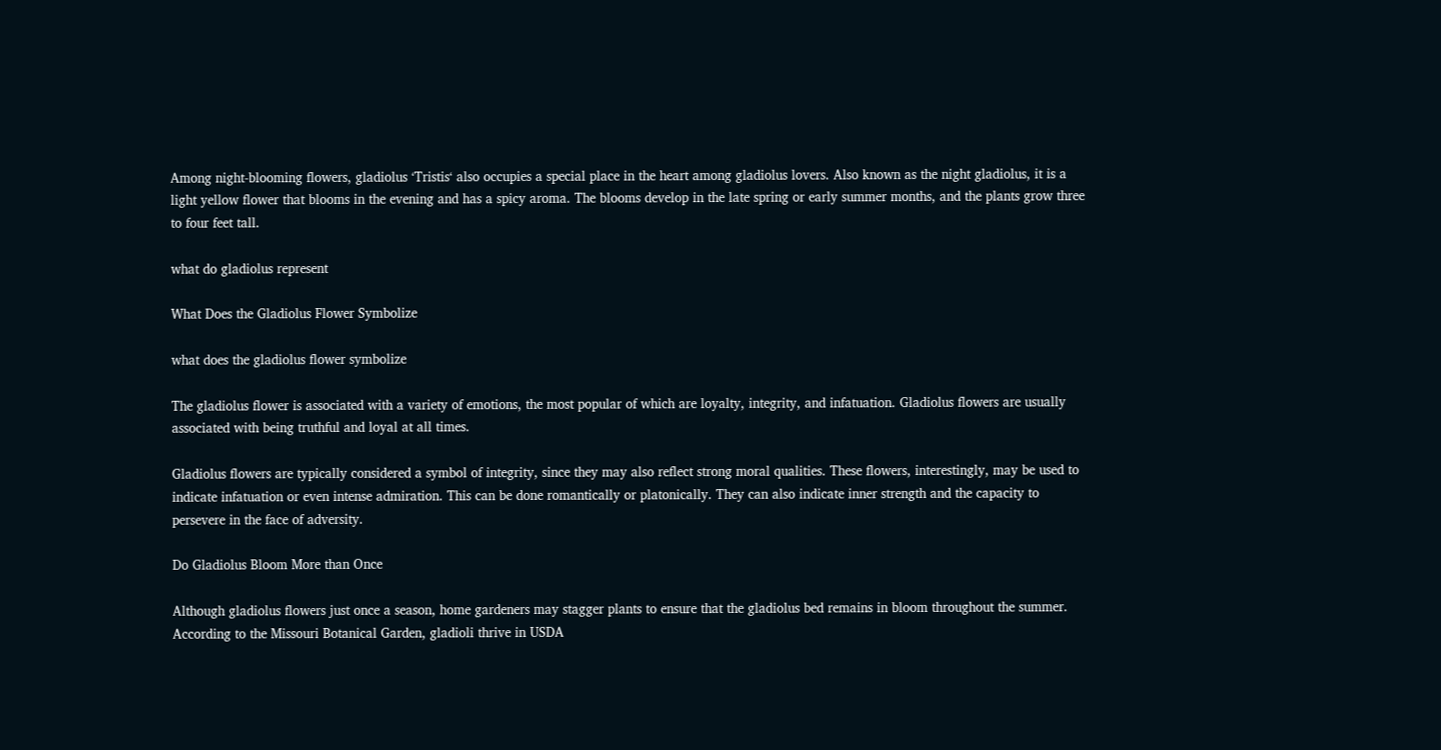Among night-blooming flowers, gladiolus ‘Tristis‘ also occupies a special place in the heart among gladiolus lovers. Also known as the night gladiolus, it is a light yellow flower that blooms in the evening and has a spicy aroma. The blooms develop in the late spring or early summer months, and the plants grow three to four feet tall.

what do gladiolus represent

What Does the Gladiolus Flower Symbolize

what does the gladiolus flower symbolize

The gladiolus flower is associated with a variety of emotions, the most popular of which are loyalty, integrity, and infatuation. Gladiolus flowers are usually associated with being truthful and loyal at all times.

Gladiolus flowers are typically considered a symbol of integrity, since they may also reflect strong moral qualities. These flowers, interestingly, may be used to indicate infatuation or even intense admiration. This can be done romantically or platonically. They can also indicate inner strength and the capacity to persevere in the face of adversity.

Do Gladiolus Bloom More than Once

Although gladiolus flowers just once a season, home gardeners may stagger plants to ensure that the gladiolus bed remains in bloom throughout the summer. According to the Missouri Botanical Garden, gladioli thrive in USDA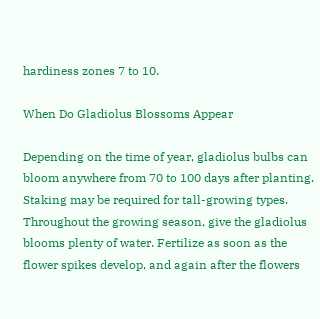hardiness zones 7 to 10.

When Do Gladiolus Blossoms Appear

Depending on the time of year, gladiolus bulbs can bloom anywhere from 70 to 100 days after planting. Staking may be required for tall-growing types. Throughout the growing season, give the gladiolus blooms plenty of water. Fertilize as soon as the flower spikes develop, and again after the flowers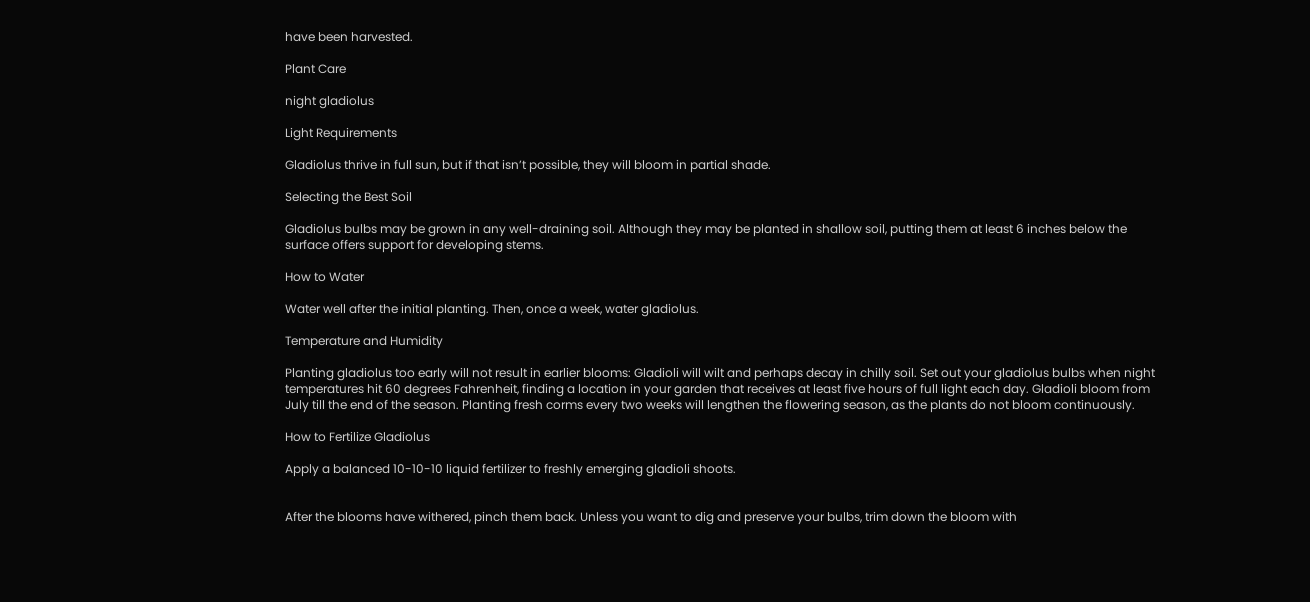have been harvested.

Plant Care

night gladiolus

Light Requirements

Gladiolus thrive in full sun, but if that isn’t possible, they will bloom in partial shade.

Selecting the Best Soil

Gladiolus bulbs may be grown in any well-draining soil. Although they may be planted in shallow soil, putting them at least 6 inches below the surface offers support for developing stems.

How to Water

Water well after the initial planting. Then, once a week, water gladiolus.

Temperature and Humidity

Planting gladiolus too early will not result in earlier blooms: Gladioli will wilt and perhaps decay in chilly soil. Set out your gladiolus bulbs when night temperatures hit 60 degrees Fahrenheit, finding a location in your garden that receives at least five hours of full light each day. Gladioli bloom from July till the end of the season. Planting fresh corms every two weeks will lengthen the flowering season, as the plants do not bloom continuously.

How to Fertilize Gladiolus

Apply a balanced 10-10-10 liquid fertilizer to freshly emerging gladioli shoots.


After the blooms have withered, pinch them back. Unless you want to dig and preserve your bulbs, trim down the bloom with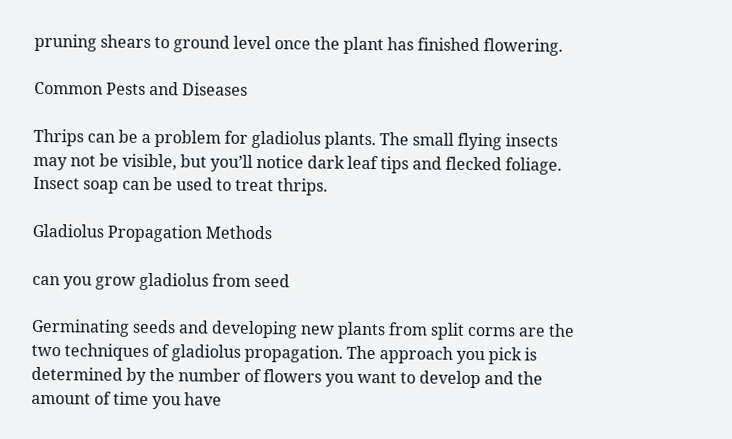pruning shears to ground level once the plant has finished flowering.

Common Pests and Diseases

Thrips can be a problem for gladiolus plants. The small flying insects may not be visible, but you’ll notice dark leaf tips and flecked foliage. Insect soap can be used to treat thrips.

Gladiolus Propagation Methods

can you grow gladiolus from seed

Germinating seeds and developing new plants from split corms are the two techniques of gladiolus propagation. The approach you pick is determined by the number of flowers you want to develop and the amount of time you have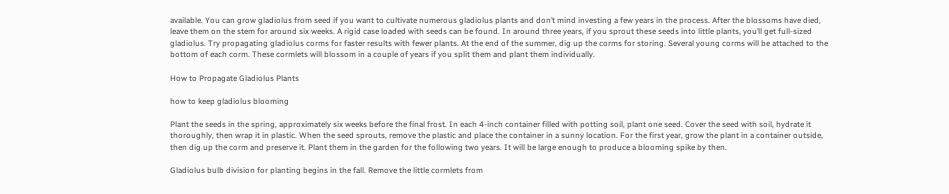available. You can grow gladiolus from seed if you want to cultivate numerous gladiolus plants and don’t mind investing a few years in the process. After the blossoms have died, leave them on the stem for around six weeks. A rigid case loaded with seeds can be found. In around three years, if you sprout these seeds into little plants, you’ll get full-sized gladiolus. Try propagating gladiolus corms for faster results with fewer plants. At the end of the summer, dig up the corms for storing. Several young corms will be attached to the bottom of each corm. These cormlets will blossom in a couple of years if you split them and plant them individually.

How to Propagate Gladiolus Plants

how to keep gladiolus blooming

Plant the seeds in the spring, approximately six weeks before the final frost. In each 4-inch container filled with potting soil, plant one seed. Cover the seed with soil, hydrate it thoroughly, then wrap it in plastic. When the seed sprouts, remove the plastic and place the container in a sunny location. For the first year, grow the plant in a container outside, then dig up the corm and preserve it. Plant them in the garden for the following two years. It will be large enough to produce a blooming spike by then.

Gladiolus bulb division for planting begins in the fall. Remove the little cormlets from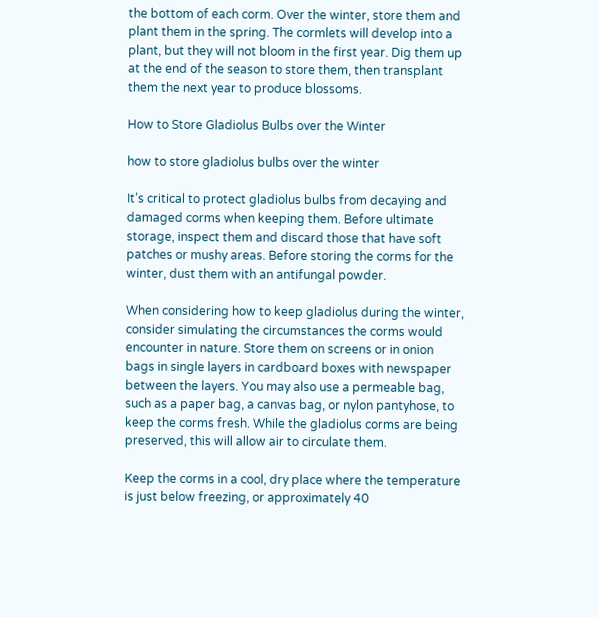the bottom of each corm. Over the winter, store them and plant them in the spring. The cormlets will develop into a plant, but they will not bloom in the first year. Dig them up at the end of the season to store them, then transplant them the next year to produce blossoms.

How to Store Gladiolus Bulbs over the Winter

how to store gladiolus bulbs over the winter

It’s critical to protect gladiolus bulbs from decaying and damaged corms when keeping them. Before ultimate storage, inspect them and discard those that have soft patches or mushy areas. Before storing the corms for the winter, dust them with an antifungal powder.

When considering how to keep gladiolus during the winter, consider simulating the circumstances the corms would encounter in nature. Store them on screens or in onion bags in single layers in cardboard boxes with newspaper between the layers. You may also use a permeable bag, such as a paper bag, a canvas bag, or nylon pantyhose, to keep the corms fresh. While the gladiolus corms are being preserved, this will allow air to circulate them.

Keep the corms in a cool, dry place where the temperature is just below freezing, or approximately 40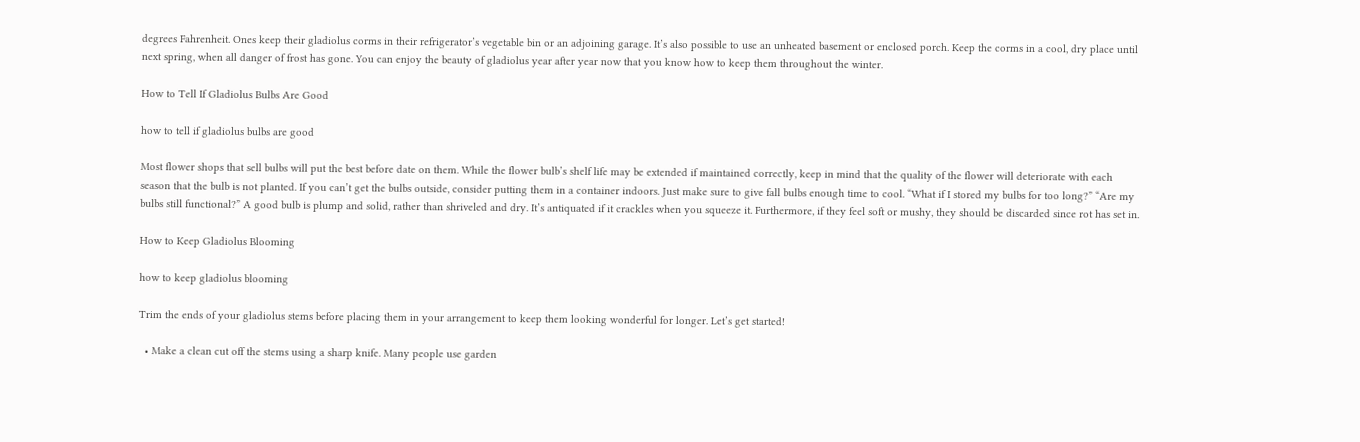degrees Fahrenheit. Ones keep their gladiolus corms in their refrigerator’s vegetable bin or an adjoining garage. It’s also possible to use an unheated basement or enclosed porch. Keep the corms in a cool, dry place until next spring, when all danger of frost has gone. You can enjoy the beauty of gladiolus year after year now that you know how to keep them throughout the winter.

How to Tell If Gladiolus Bulbs Are Good

how to tell if gladiolus bulbs are good

Most flower shops that sell bulbs will put the best before date on them. While the flower bulb’s shelf life may be extended if maintained correctly, keep in mind that the quality of the flower will deteriorate with each season that the bulb is not planted. If you can’t get the bulbs outside, consider putting them in a container indoors. Just make sure to give fall bulbs enough time to cool. “What if I stored my bulbs for too long?” “Are my bulbs still functional?” A good bulb is plump and solid, rather than shriveled and dry. It’s antiquated if it crackles when you squeeze it. Furthermore, if they feel soft or mushy, they should be discarded since rot has set in.

How to Keep Gladiolus Blooming

how to keep gladiolus blooming

Trim the ends of your gladiolus stems before placing them in your arrangement to keep them looking wonderful for longer. Let’s get started!

  • Make a clean cut off the stems using a sharp knife. Many people use garden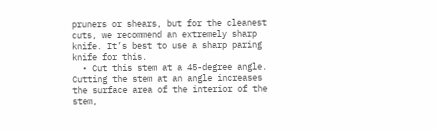pruners or shears, but for the cleanest cuts, we recommend an extremely sharp knife. It’s best to use a sharp paring knife for this.
  • Cut this stem at a 45-degree angle. Cutting the stem at an angle increases the surface area of the interior of the stem,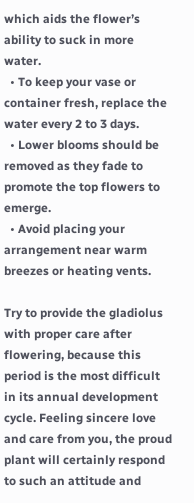which aids the flower’s ability to suck in more water.
  • To keep your vase or container fresh, replace the water every 2 to 3 days.
  • Lower blooms should be removed as they fade to promote the top flowers to emerge.
  • Avoid placing your arrangement near warm breezes or heating vents.

Try to provide the gladiolus with proper care after flowering, because this period is the most difficult in its annual development cycle. Feeling sincere love and care from you, the proud plant will certainly respond to such an attitude and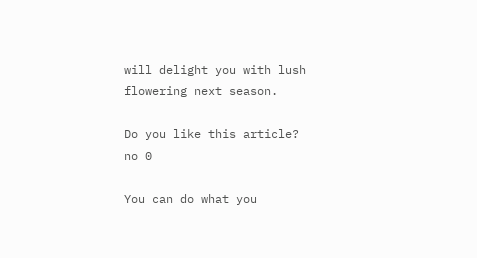will delight you with lush flowering next season.

Do you like this article?
no 0

You can do what you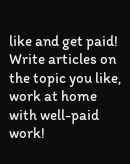like and get paid! Write articles on the topic you like, work at home with well-paid work!